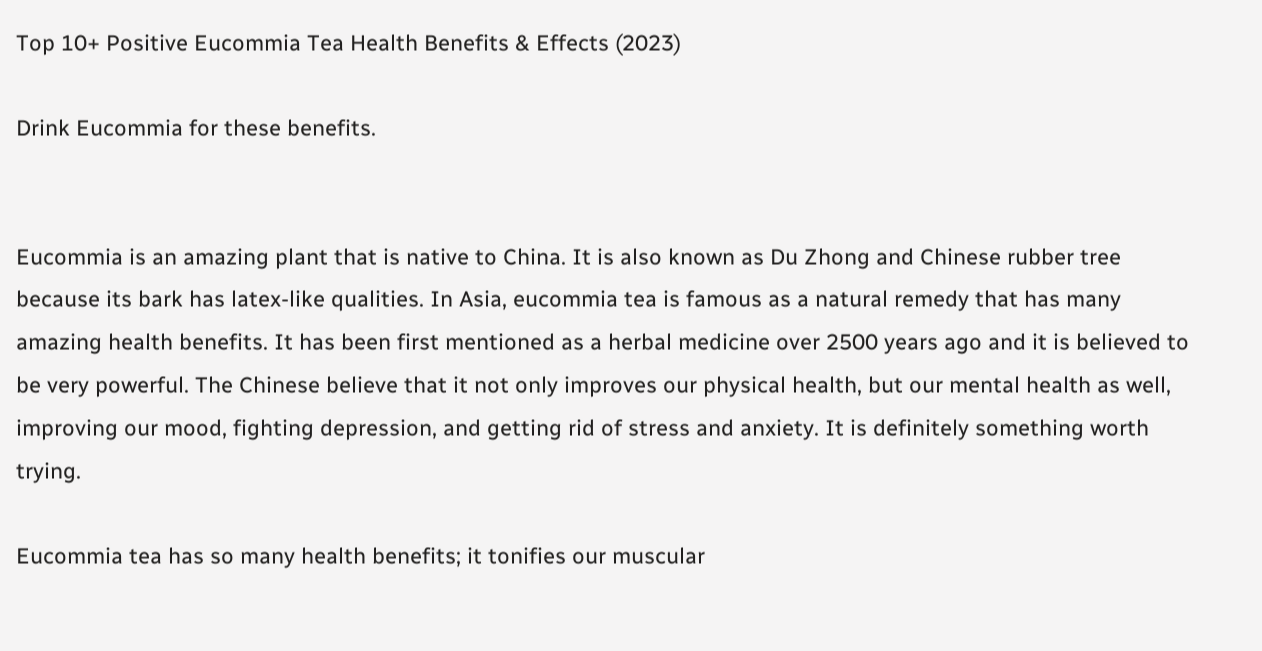Top 10+ Positive Eucommia Tea Health Benefits & Effects (2023)

Drink Eucommia for these benefits.


Eucommia is an amazing plant that is native to China. It is also known as Du Zhong and Chinese rubber tree because its bark has latex-like qualities. In Asia, eucommia tea is famous as a natural remedy that has many amazing health benefits. It has been first mentioned as a herbal medicine over 2500 years ago and it is believed to be very powerful. The Chinese believe that it not only improves our physical health, but our mental health as well, improving our mood, fighting depression, and getting rid of stress and anxiety. It is definitely something worth trying.

Eucommia tea has so many health benefits; it tonifies our muscular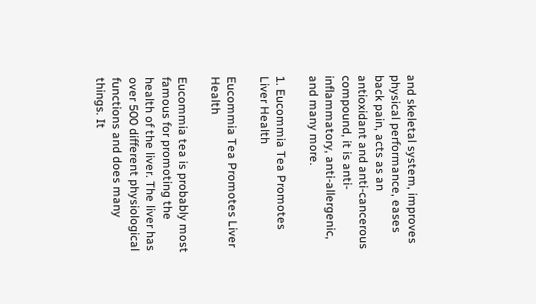and skeletal system, improves physical performance, eases back pain, acts as an antioxidant and anti-cancerous compound, it is anti-inflammatory, anti-allergenic, and many more.

1. Eucommia Tea Promotes Liver Health

Eucommia Tea Promotes Liver Health

Eucommia tea is probably most famous for promoting the health of the liver. The liver has over 500 different physiological functions and does many things. It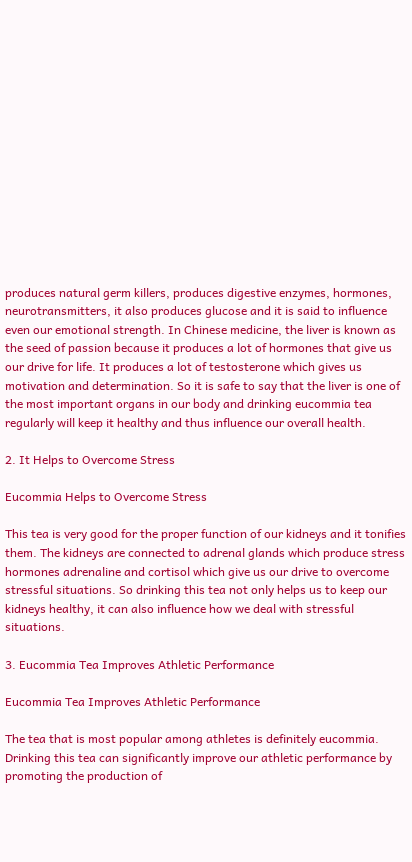produces natural germ killers, produces digestive enzymes, hormones, neurotransmitters, it also produces glucose and it is said to influence even our emotional strength. In Chinese medicine, the liver is known as the seed of passion because it produces a lot of hormones that give us our drive for life. It produces a lot of testosterone which gives us motivation and determination. So it is safe to say that the liver is one of the most important organs in our body and drinking eucommia tea regularly will keep it healthy and thus influence our overall health.

2. It Helps to Overcome Stress

Eucommia Helps to Overcome Stress

This tea is very good for the proper function of our kidneys and it tonifies them. The kidneys are connected to adrenal glands which produce stress hormones adrenaline and cortisol which give us our drive to overcome stressful situations. So drinking this tea not only helps us to keep our kidneys healthy, it can also influence how we deal with stressful situations.

3. Eucommia Tea Improves Athletic Performance

Eucommia Tea Improves Athletic Performance

The tea that is most popular among athletes is definitely eucommia. Drinking this tea can significantly improve our athletic performance by promoting the production of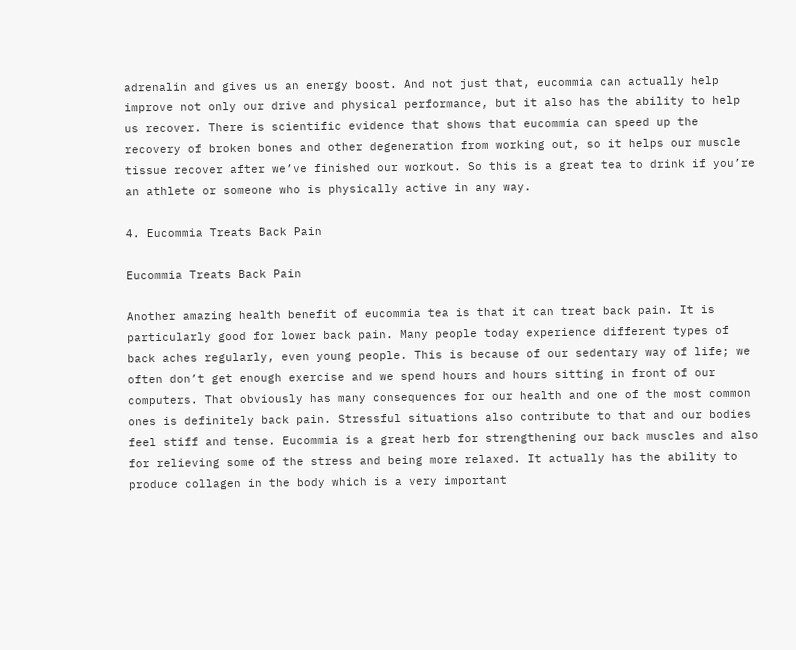adrenalin and gives us an energy boost. And not just that, eucommia can actually help improve not only our drive and physical performance, but it also has the ability to help us recover. There is scientific evidence that shows that eucommia can speed up the recovery of broken bones and other degeneration from working out, so it helps our muscle tissue recover after we’ve finished our workout. So this is a great tea to drink if you’re an athlete or someone who is physically active in any way.

4. Eucommia Treats Back Pain

Eucommia Treats Back Pain

Another amazing health benefit of eucommia tea is that it can treat back pain. It is particularly good for lower back pain. Many people today experience different types of back aches regularly, even young people. This is because of our sedentary way of life; we often don’t get enough exercise and we spend hours and hours sitting in front of our computers. That obviously has many consequences for our health and one of the most common ones is definitely back pain. Stressful situations also contribute to that and our bodies feel stiff and tense. Eucommia is a great herb for strengthening our back muscles and also for relieving some of the stress and being more relaxed. It actually has the ability to produce collagen in the body which is a very important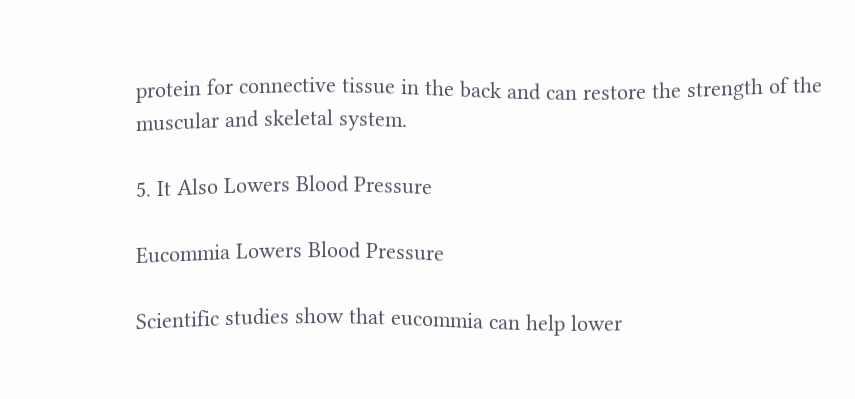protein for connective tissue in the back and can restore the strength of the muscular and skeletal system.

5. It Also Lowers Blood Pressure

Eucommia Lowers Blood Pressure

Scientific studies show that eucommia can help lower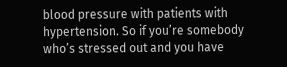blood pressure with patients with hypertension. So if you’re somebody who’s stressed out and you have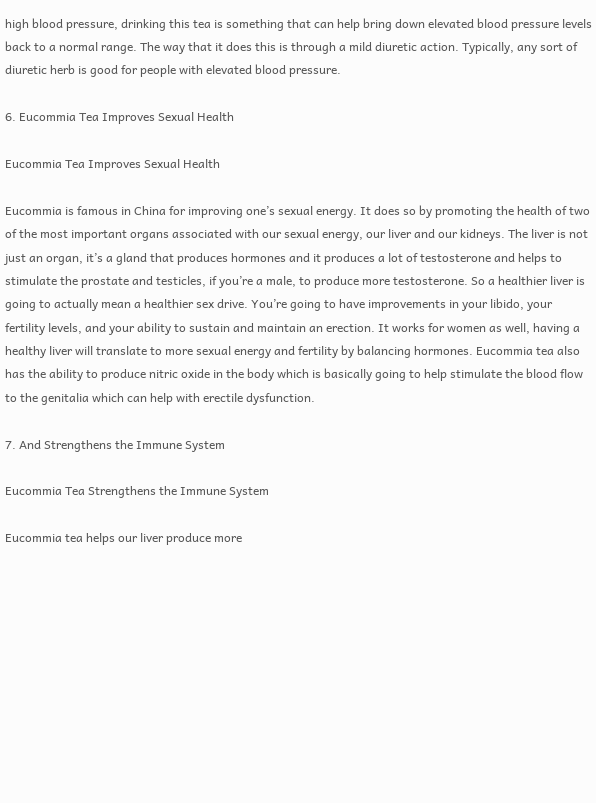high blood pressure, drinking this tea is something that can help bring down elevated blood pressure levels back to a normal range. The way that it does this is through a mild diuretic action. Typically, any sort of diuretic herb is good for people with elevated blood pressure.

6. Eucommia Tea Improves Sexual Health

Eucommia Tea Improves Sexual Health

Eucommia is famous in China for improving one’s sexual energy. It does so by promoting the health of two of the most important organs associated with our sexual energy, our liver and our kidneys. The liver is not just an organ, it’s a gland that produces hormones and it produces a lot of testosterone and helps to stimulate the prostate and testicles, if you’re a male, to produce more testosterone. So a healthier liver is going to actually mean a healthier sex drive. You’re going to have improvements in your libido, your fertility levels, and your ability to sustain and maintain an erection. It works for women as well, having a healthy liver will translate to more sexual energy and fertility by balancing hormones. Eucommia tea also has the ability to produce nitric oxide in the body which is basically going to help stimulate the blood flow to the genitalia which can help with erectile dysfunction.

7. And Strengthens the Immune System

Eucommia Tea Strengthens the Immune System

Eucommia tea helps our liver produce more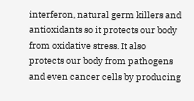interferon, natural germ killers and antioxidants so it protects our body from oxidative stress. It also protects our body from pathogens and even cancer cells by producing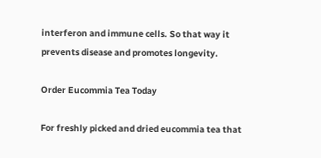interferon and immune cells. So that way it prevents disease and promotes longevity.

Order Eucommia Tea Today

For freshly picked and dried eucommia tea that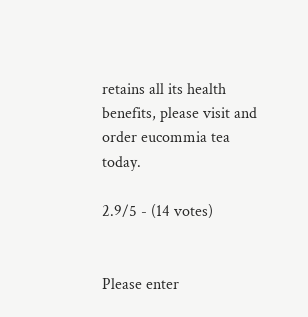retains all its health benefits, please visit and order eucommia tea today.

2.9/5 - (14 votes)


Please enter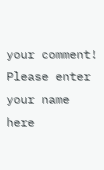your comment!
Please enter your name here